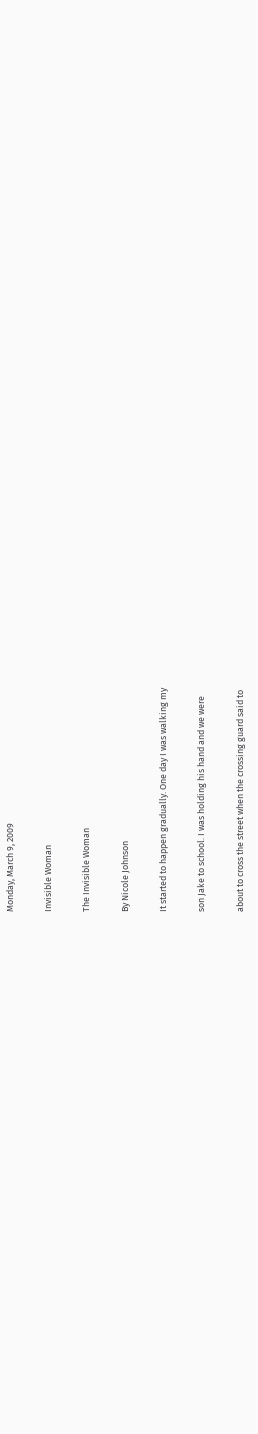Monday, March 9, 2009

Invisible Woman

The Invisible Woman

By Nicole Johnson

It started to happen gradually. One day I was walking my

son Jake to school. I was holding his hand and we were

about to cross the street when the crossing guard said to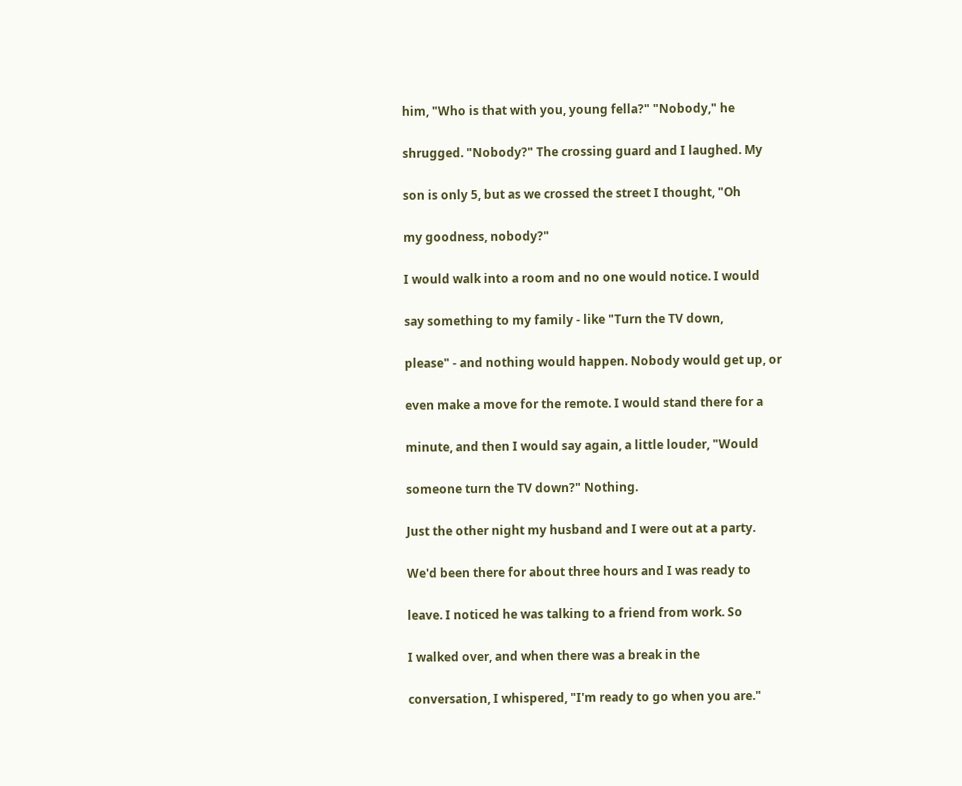him, "Who is that with you, young fella?" "Nobody," he

shrugged. "Nobody?" The crossing guard and I laughed. My

son is only 5, but as we crossed the street I thought, "Oh

my goodness, nobody?"

I would walk into a room and no one would notice. I would

say something to my family - like "Turn the TV down,

please" - and nothing would happen. Nobody would get up, or

even make a move for the remote. I would stand there for a

minute, and then I would say again, a little louder, "Would

someone turn the TV down?" Nothing.

Just the other night my husband and I were out at a party.

We'd been there for about three hours and I was ready to

leave. I noticed he was talking to a friend from work. So

I walked over, and when there was a break in the

conversation, I whispered, "I'm ready to go when you are."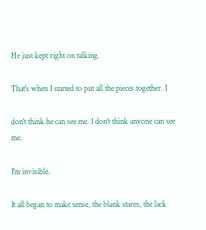He just kept right on talking.

That's when I started to put all the pieces together. I

don't think he can see me. I don't think anyone can see me.

I'm invisible.

It all began to make sense, the blank stares, the lack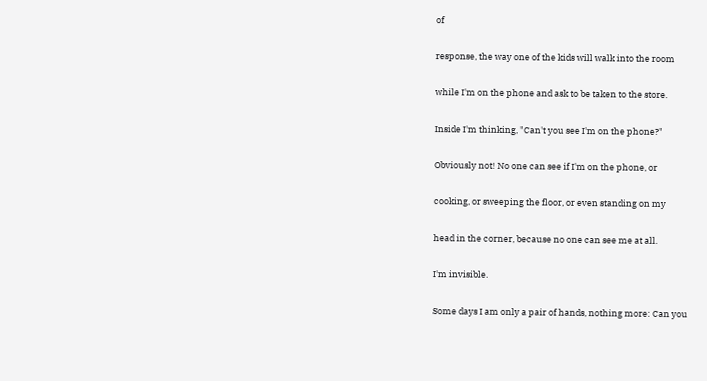of

response, the way one of the kids will walk into the room

while I'm on the phone and ask to be taken to the store.

Inside I'm thinking, "Can't you see I'm on the phone?"

Obviously not! No one can see if I'm on the phone, or

cooking, or sweeping the floor, or even standing on my

head in the corner, because no one can see me at all.

I'm invisible.

Some days I am only a pair of hands, nothing more: Can you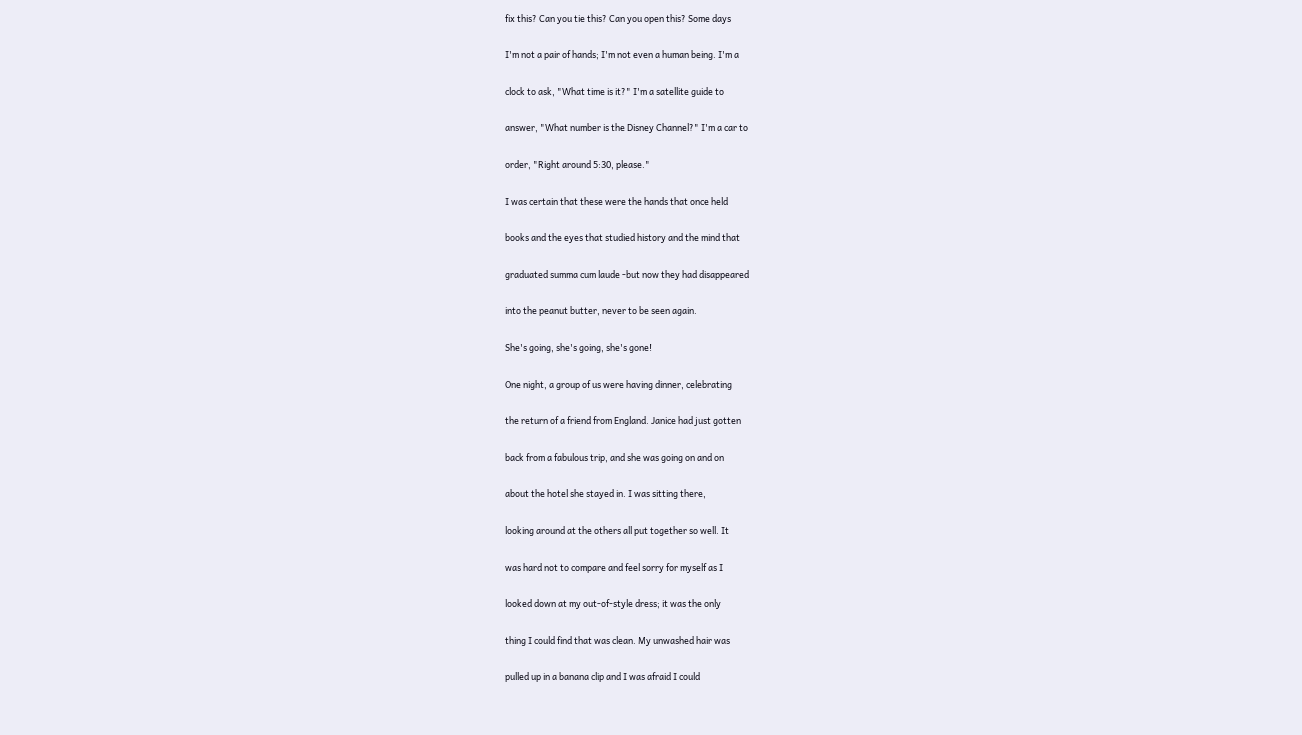fix this? Can you tie this? Can you open this? Some days

I'm not a pair of hands; I'm not even a human being. I'm a

clock to ask, "What time is it?" I'm a satellite guide to

answer, "What number is the Disney Channel?" I'm a car to

order, "Right around 5:30, please."

I was certain that these were the hands that once held

books and the eyes that studied history and the mind that

graduated summa cum laude -but now they had disappeared

into the peanut butter, never to be seen again.

She's going, she's going, she's gone!

One night, a group of us were having dinner, celebrating

the return of a friend from England. Janice had just gotten

back from a fabulous trip, and she was going on and on

about the hotel she stayed in. I was sitting there,

looking around at the others all put together so well. It

was hard not to compare and feel sorry for myself as I

looked down at my out-of-style dress; it was the only

thing I could find that was clean. My unwashed hair was

pulled up in a banana clip and I was afraid I could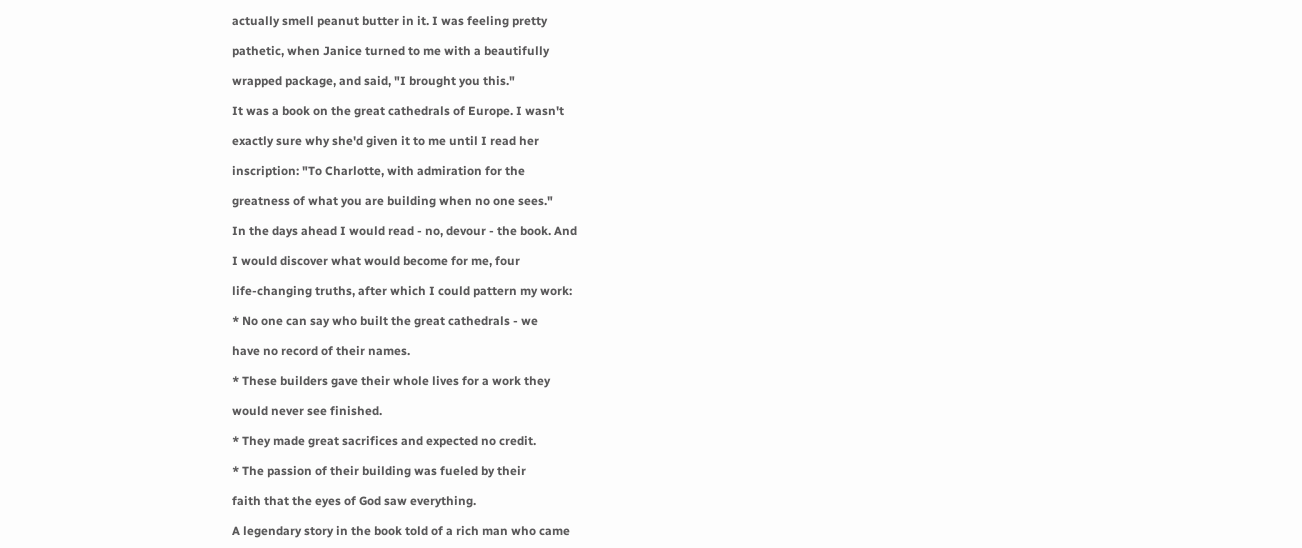actually smell peanut butter in it. I was feeling pretty

pathetic, when Janice turned to me with a beautifully

wrapped package, and said, "I brought you this."

It was a book on the great cathedrals of Europe. I wasn't

exactly sure why she'd given it to me until I read her

inscription: "To Charlotte, with admiration for the

greatness of what you are building when no one sees."

In the days ahead I would read - no, devour - the book. And

I would discover what would become for me, four

life-changing truths, after which I could pattern my work:

* No one can say who built the great cathedrals - we

have no record of their names.

* These builders gave their whole lives for a work they

would never see finished.

* They made great sacrifices and expected no credit.

* The passion of their building was fueled by their

faith that the eyes of God saw everything.

A legendary story in the book told of a rich man who came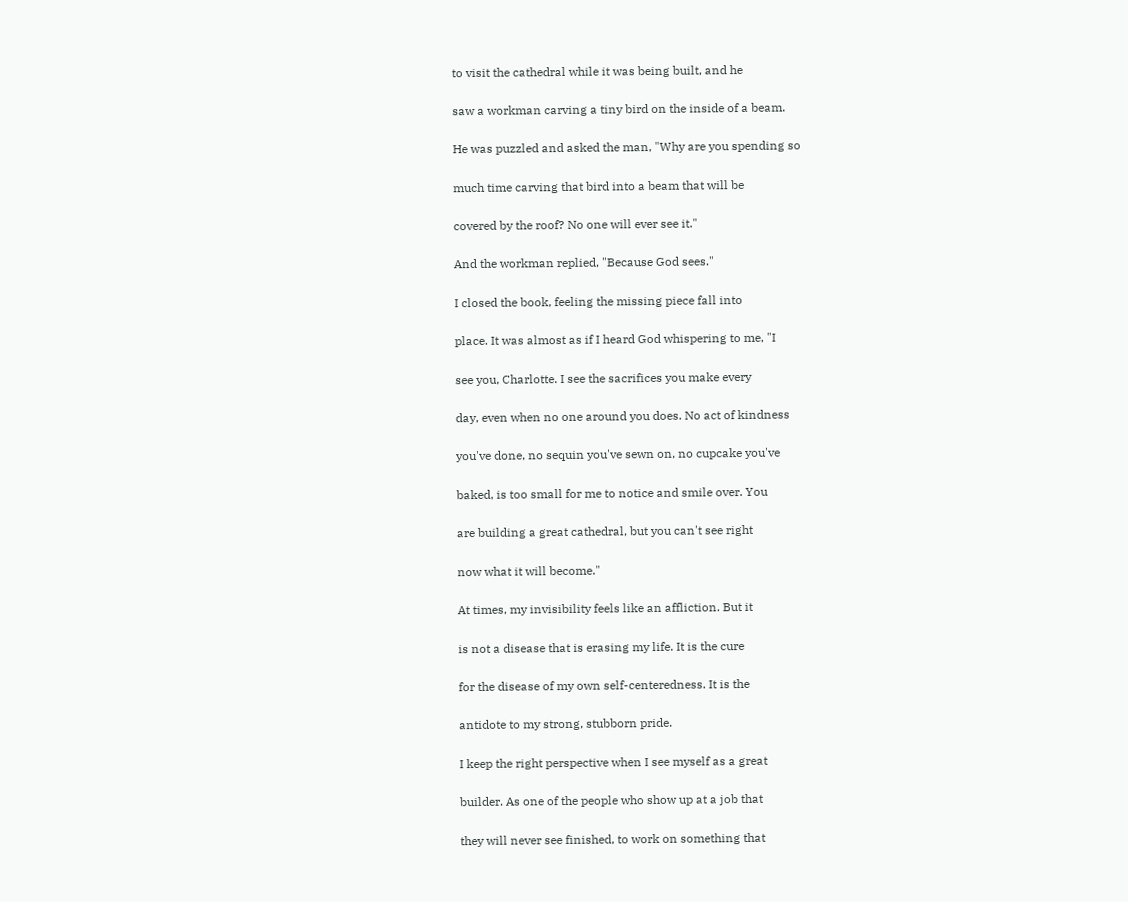to visit the cathedral while it was being built, and he

saw a workman carving a tiny bird on the inside of a beam.

He was puzzled and asked the man, "Why are you spending so

much time carving that bird into a beam that will be

covered by the roof? No one will ever see it."

And the workman replied, "Because God sees."

I closed the book, feeling the missing piece fall into

place. It was almost as if I heard God whispering to me, "I

see you, Charlotte. I see the sacrifices you make every

day, even when no one around you does. No act of kindness

you've done, no sequin you've sewn on, no cupcake you've

baked, is too small for me to notice and smile over. You

are building a great cathedral, but you can't see right

now what it will become."

At times, my invisibility feels like an affliction. But it

is not a disease that is erasing my life. It is the cure

for the disease of my own self-centeredness. It is the

antidote to my strong, stubborn pride.

I keep the right perspective when I see myself as a great

builder. As one of the people who show up at a job that

they will never see finished, to work on something that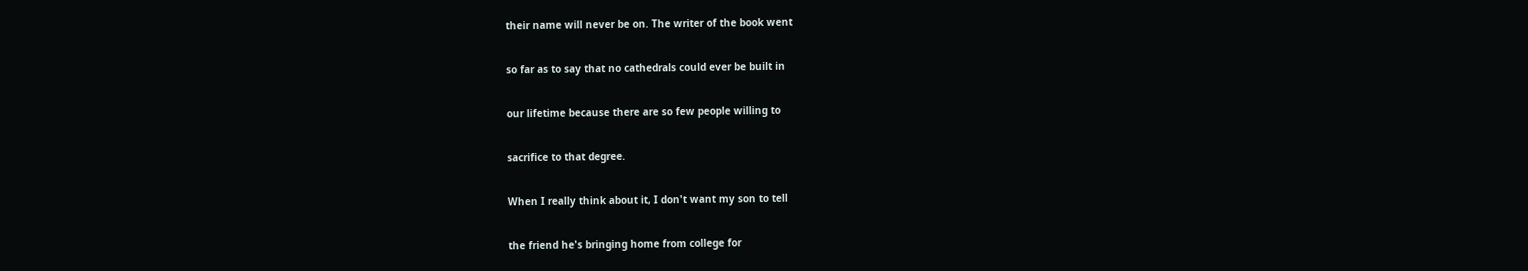their name will never be on. The writer of the book went

so far as to say that no cathedrals could ever be built in

our lifetime because there are so few people willing to

sacrifice to that degree.

When I really think about it, I don't want my son to tell

the friend he's bringing home from college for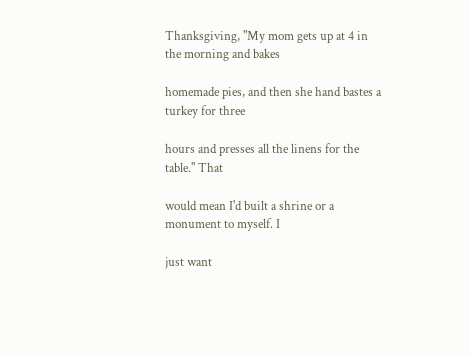Thanksgiving, "My mom gets up at 4 in the morning and bakes

homemade pies, and then she hand bastes a turkey for three

hours and presses all the linens for the table." That

would mean I'd built a shrine or a monument to myself. I

just want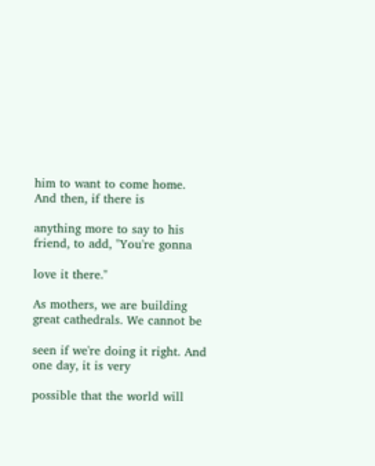him to want to come home. And then, if there is

anything more to say to his friend, to add, "You're gonna

love it there."

As mothers, we are building great cathedrals. We cannot be

seen if we're doing it right. And one day, it is very

possible that the world will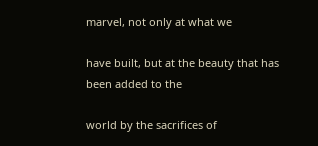marvel, not only at what we

have built, but at the beauty that has been added to the

world by the sacrifices of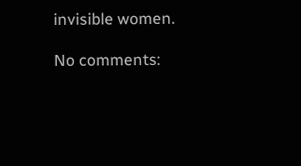invisible women.

No comments: